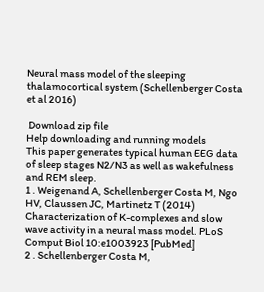Neural mass model of the sleeping thalamocortical system (Schellenberger Costa et al 2016)

 Download zip file
Help downloading and running models
This paper generates typical human EEG data of sleep stages N2/N3 as well as wakefulness and REM sleep.
1 . Weigenand A, Schellenberger Costa M, Ngo HV, Claussen JC, Martinetz T (2014) Characterization of K-complexes and slow wave activity in a neural mass model. PLoS Comput Biol 10:e1003923 [PubMed]
2 . Schellenberger Costa M,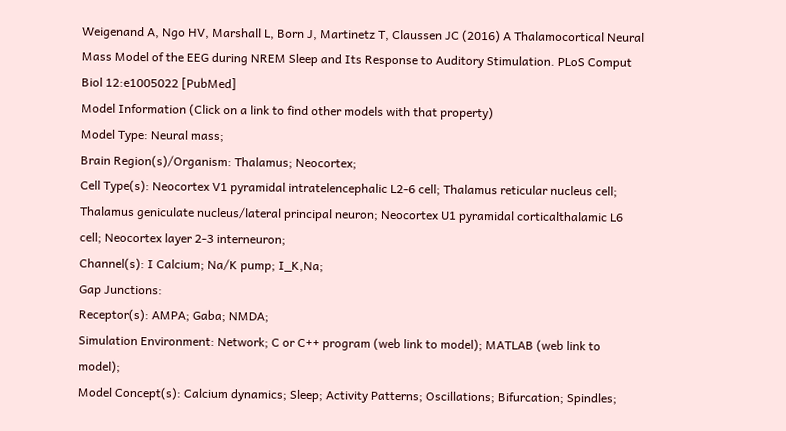Weigenand A, Ngo HV, Marshall L, Born J, Martinetz T, Claussen JC (2016) A Thalamocortical Neural Mass Model of the EEG during NREM Sleep and Its Response to Auditory Stimulation. PLoS Comput Biol 12:e1005022 [PubMed]
Model Information (Click on a link to find other models with that property)
Model Type: Neural mass;
Brain Region(s)/Organism: Thalamus; Neocortex;
Cell Type(s): Neocortex V1 pyramidal intratelencephalic L2-6 cell; Thalamus reticular nucleus cell; Thalamus geniculate nucleus/lateral principal neuron; Neocortex U1 pyramidal corticalthalamic L6 cell; Neocortex layer 2-3 interneuron;
Channel(s): I Calcium; Na/K pump; I_K,Na;
Gap Junctions:
Receptor(s): AMPA; Gaba; NMDA;
Simulation Environment: Network; C or C++ program (web link to model); MATLAB (web link to model);
Model Concept(s): Calcium dynamics; Sleep; Activity Patterns; Oscillations; Bifurcation; Spindles;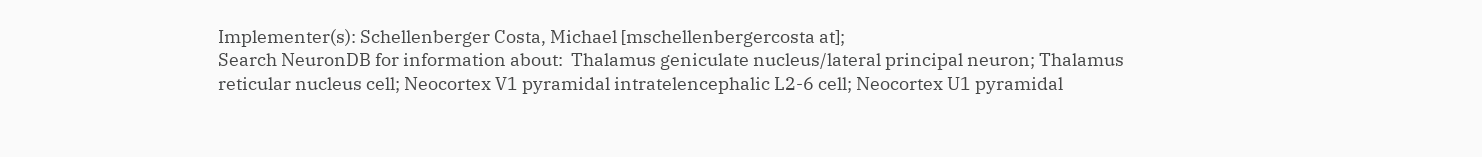Implementer(s): Schellenberger Costa, Michael [mschellenbergercosta at];
Search NeuronDB for information about:  Thalamus geniculate nucleus/lateral principal neuron; Thalamus reticular nucleus cell; Neocortex V1 pyramidal intratelencephalic L2-6 cell; Neocortex U1 pyramidal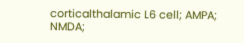corticalthalamic L6 cell; AMPA; NMDA;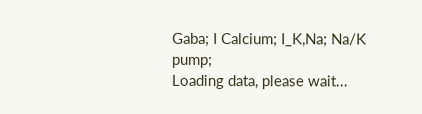Gaba; I Calcium; I_K,Na; Na/K pump;
Loading data, please wait...